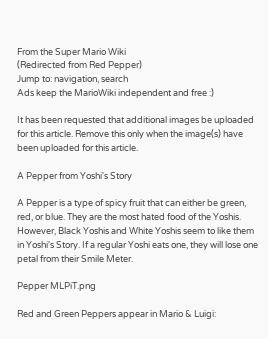From the Super Mario Wiki
(Redirected from Red Pepper)
Jump to: navigation, search
Ads keep the MarioWiki independent and free :)

It has been requested that additional images be uploaded for this article. Remove this only when the image(s) have been uploaded for this article.

A Pepper from Yoshi's Story

A Pepper is a type of spicy fruit that can either be green, red, or blue. They are the most hated food of the Yoshis. However, Black Yoshis and White Yoshis seem to like them in Yoshi's Story. If a regular Yoshi eats one, they will lose one petal from their Smile Meter.

Pepper MLPiT.png

Red and Green Peppers appear in Mario & Luigi: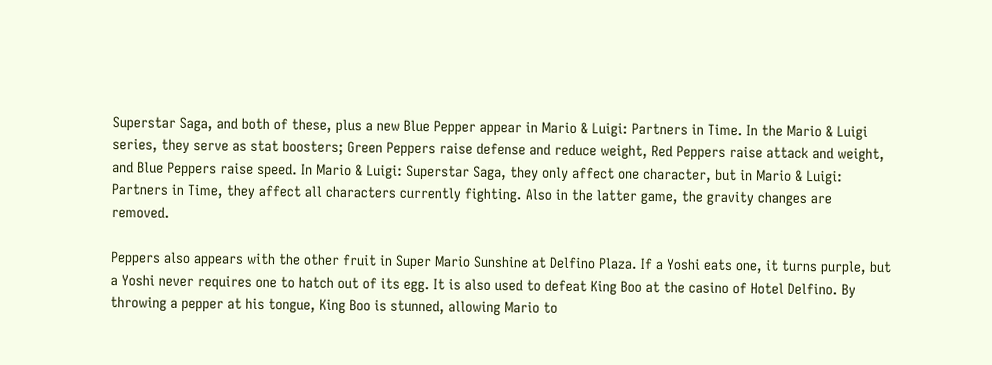Superstar Saga, and both of these, plus a new Blue Pepper appear in Mario & Luigi: Partners in Time. In the Mario & Luigi series, they serve as stat boosters; Green Peppers raise defense and reduce weight, Red Peppers raise attack and weight, and Blue Peppers raise speed. In Mario & Luigi: Superstar Saga, they only affect one character, but in Mario & Luigi: Partners in Time, they affect all characters currently fighting. Also in the latter game, the gravity changes are removed.

Peppers also appears with the other fruit in Super Mario Sunshine at Delfino Plaza. If a Yoshi eats one, it turns purple, but a Yoshi never requires one to hatch out of its egg. It is also used to defeat King Boo at the casino of Hotel Delfino. By throwing a pepper at his tongue, King Boo is stunned, allowing Mario to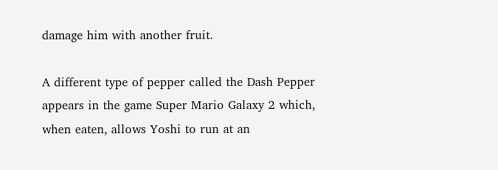damage him with another fruit.

A different type of pepper called the Dash Pepper appears in the game Super Mario Galaxy 2 which, when eaten, allows Yoshi to run at an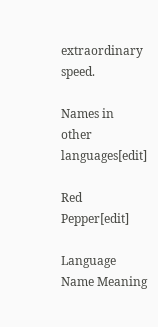extraordinary speed.

Names in other languages[edit]

Red Pepper[edit]

Language Name Meaning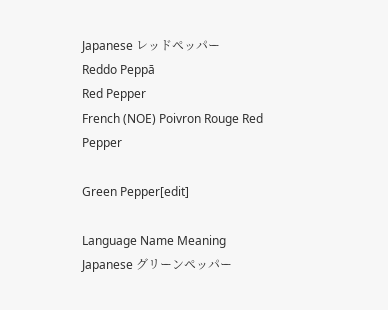Japanese レッドペッパー
Reddo Peppā
Red Pepper
French (NOE) Poivron Rouge Red Pepper

Green Pepper[edit]

Language Name Meaning
Japanese グリーンペッパー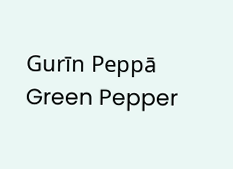Gurīn Peppā
Green Pepper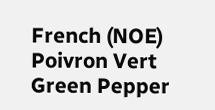French (NOE) Poivron Vert Green Pepper